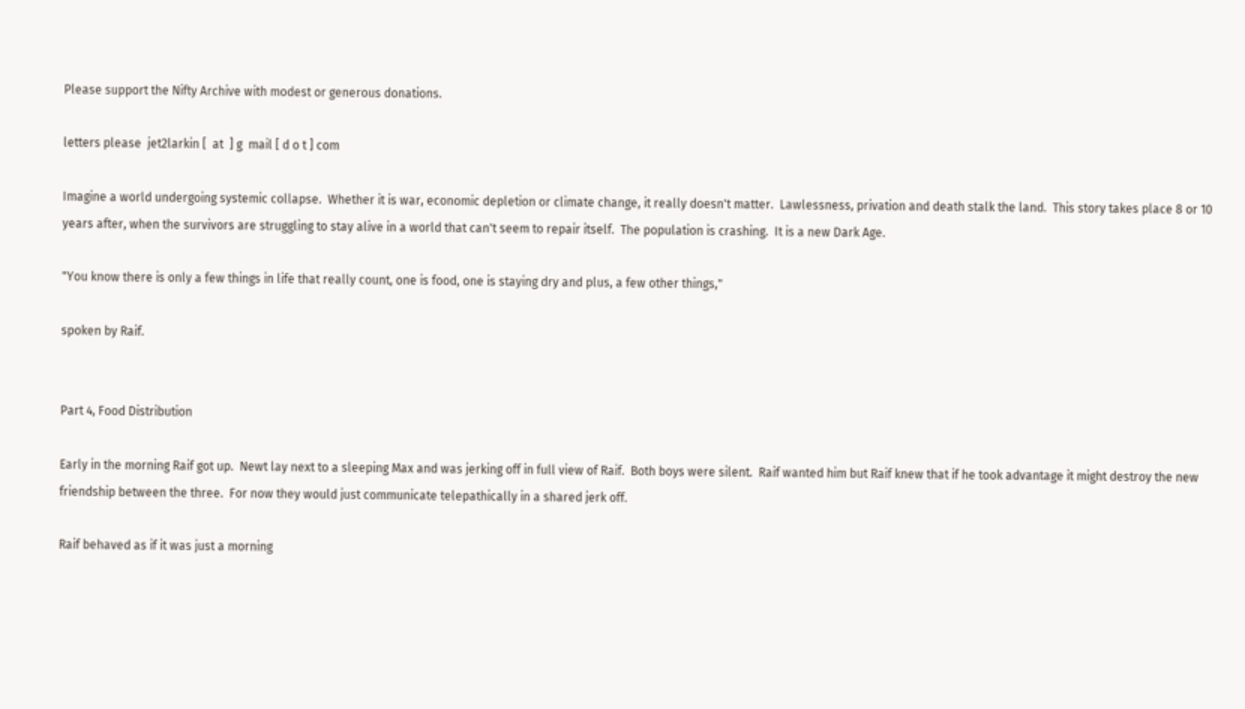Please support the Nifty Archive with modest or generous donations.

letters please  jet2larkin [  at  ] g  mail [ d o t ] com

Imagine a world undergoing systemic collapse.  Whether it is war, economic depletion or climate change, it really doesn't matter.  Lawlessness, privation and death stalk the land.  This story takes place 8 or 10 years after, when the survivors are struggling to stay alive in a world that can't seem to repair itself.  The population is crashing.  It is a new Dark Age.

"You know there is only a few things in life that really count, one is food, one is staying dry and plus, a few other things,"

spoken by Raif.


Part 4, Food Distribution

Early in the morning Raif got up.  Newt lay next to a sleeping Max and was jerking off in full view of Raif.  Both boys were silent.  Raif wanted him but Raif knew that if he took advantage it might destroy the new friendship between the three.  For now they would just communicate telepathically in a shared jerk off.

Raif behaved as if it was just a morning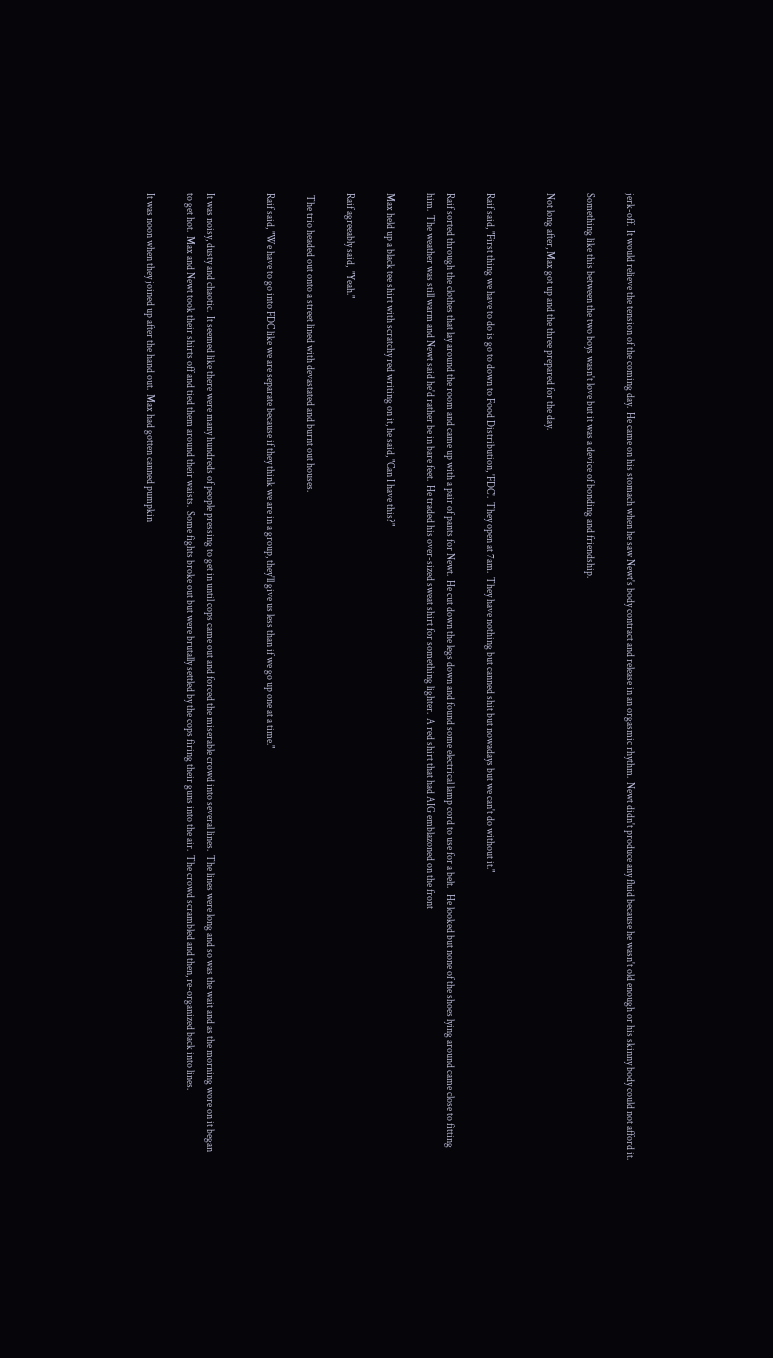jerk-off.  It would relieve the tension of the coming day.  He came on his stomach when he saw Newt's body contract and release in an orgasmic rhythm.  Newt didn't produce any fluid because he wasn't old enough or his skinny body could not afford it.

Something like this between the two boys wasn't love but it was a device of bonding and friendship.

Not long after, Max got up and the three prepared for the day.


Raif said, "First thing we have to do is go to down to Food Distribution, 'FDC'.  They open at 7am.  They have nothing but canned shit but nowadays but we can't do without it."

Raif sorted through the clothes that lay around the room and came up with a pair of pants for Newt.  He cut down the legs down and found some electrical lamp cord to use for a belt.   He looked but none of the shoes lying around came close to fitting him.  The weather was still warm and Newt said he'd rather be in bare feet.  He traded his over-sized sweat shirt for something lighter.  A red shirt that had AIG emblazoned on the front

Max held up a black tee shirt with scratchy red writing on it, he said, "Can I have this?"

Raif agreeably said,  "Yeah."

 The trio headed out onto a street lined with devastated and burnt out houses.

Raif said, "We have to go into FDC like we are separate because if they think we are in a group, they'll give us less than if we go up one at a time."


It was noisy, dusty and chaotic.  It seemed like there were many hundreds of people pressing to get in until cops came out and forced the miserable crowd into several lines.  The lines were long and so was the wait and as the morning wore on it began to get hot.  Max and Newt took their shirts off and tied them around their waists.  Some fights broke out but were brutally settled by the cops firing their guns into the air.  The crowd scrambled and then, re-organized back into lines.

It was noon when they joined up after the hand out.  Max had gotten canned pumpkin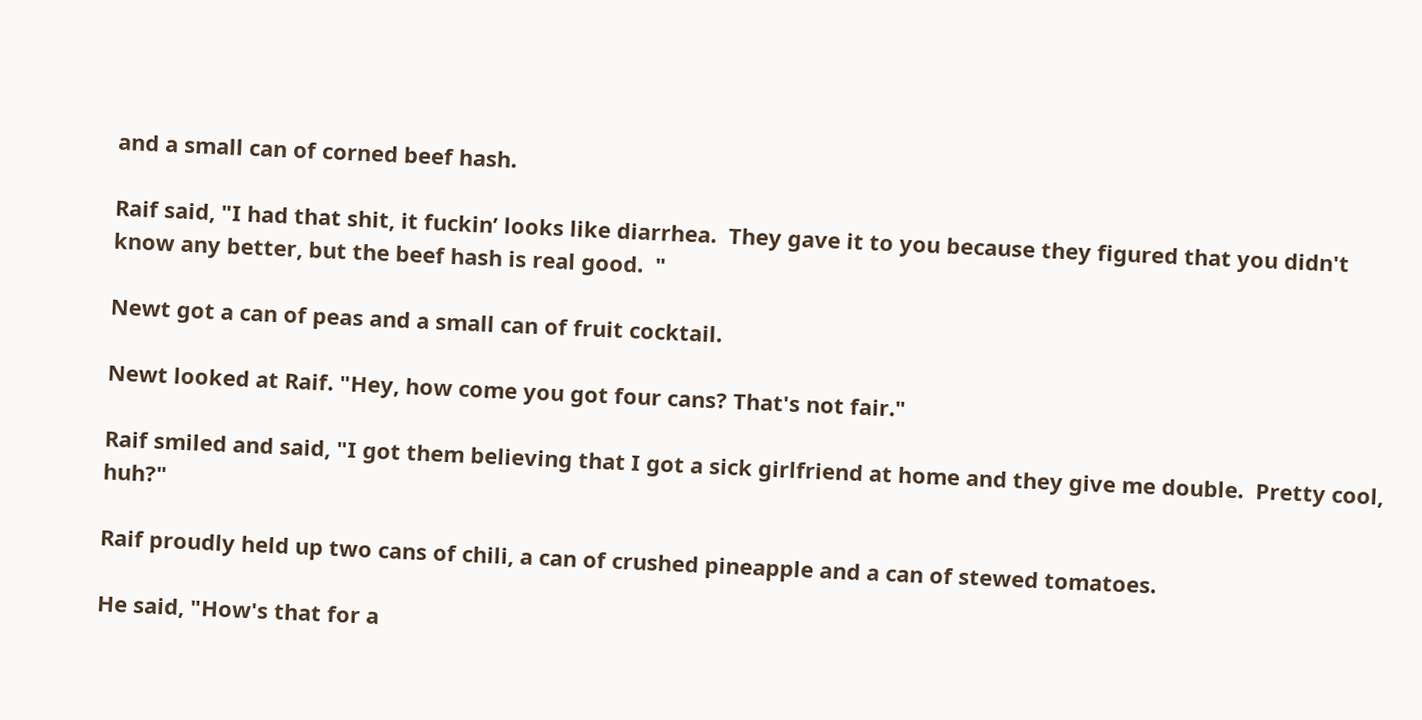and a small can of corned beef hash.

Raif said, "I had that shit, it fuckin’ looks like diarrhea.  They gave it to you because they figured that you didn't know any better, but the beef hash is real good.  "

Newt got a can of peas and a small can of fruit cocktail.

Newt looked at Raif. "Hey, how come you got four cans? That's not fair."

Raif smiled and said, "I got them believing that I got a sick girlfriend at home and they give me double.  Pretty cool, huh?"

Raif proudly held up two cans of chili, a can of crushed pineapple and a can of stewed tomatoes.

He said, "How's that for a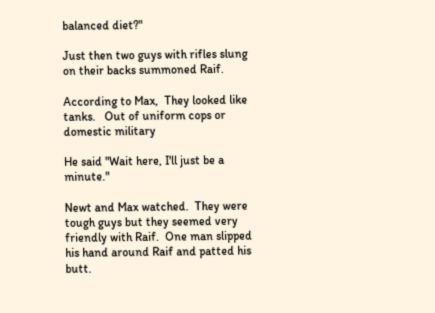balanced diet?"

Just then two guys with rifles slung on their backs summoned Raif.

According to Max,  They looked like tanks.   Out of uniform cops or domestic military

He said "Wait here, I'll just be a minute."

Newt and Max watched.  They were tough guys but they seemed very friendly with Raif.  One man slipped his hand around Raif and patted his butt.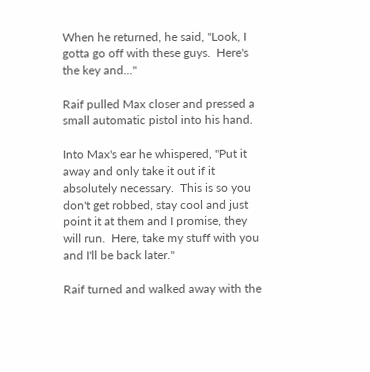When he returned, he said, "Look, I gotta go off with these guys.  Here's the key and..."

Raif pulled Max closer and pressed a small automatic pistol into his hand.

Into Max's ear he whispered, "Put it away and only take it out if it absolutely necessary.  This is so you don't get robbed, stay cool and just point it at them and I promise, they will run.  Here, take my stuff with you and I'll be back later."

Raif turned and walked away with the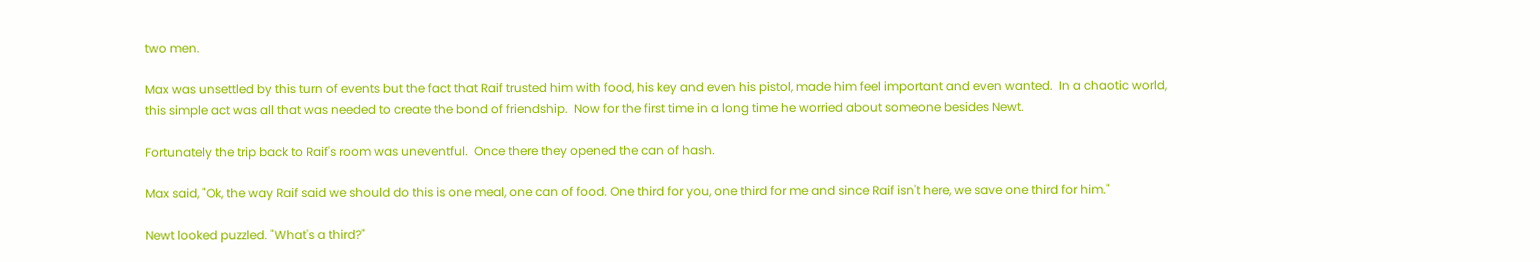two men.

Max was unsettled by this turn of events but the fact that Raif trusted him with food, his key and even his pistol, made him feel important and even wanted.  In a chaotic world, this simple act was all that was needed to create the bond of friendship.  Now for the first time in a long time he worried about someone besides Newt.

Fortunately the trip back to Raif's room was uneventful.  Once there they opened the can of hash.

Max said, "Ok, the way Raif said we should do this is one meal, one can of food. One third for you, one third for me and since Raif isn't here, we save one third for him."

Newt looked puzzled. "What's a third?"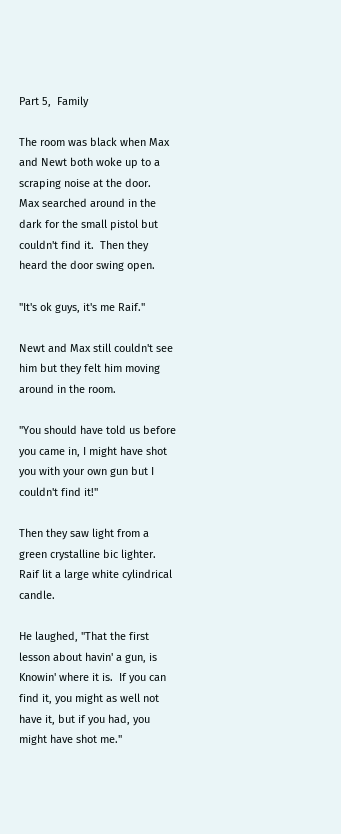Part 5,  Family

The room was black when Max and Newt both woke up to a scraping noise at the door.  Max searched around in the dark for the small pistol but couldn't find it.  Then they heard the door swing open.

"It's ok guys, it's me Raif."

Newt and Max still couldn't see him but they felt him moving around in the room.

"You should have told us before you came in, I might have shot you with your own gun but I couldn't find it!"

Then they saw light from a green crystalline bic lighter.  Raif lit a large white cylindrical candle.

He laughed, "That the first lesson about havin' a gun, is Knowin' where it is.  If you can find it, you might as well not have it, but if you had, you might have shot me."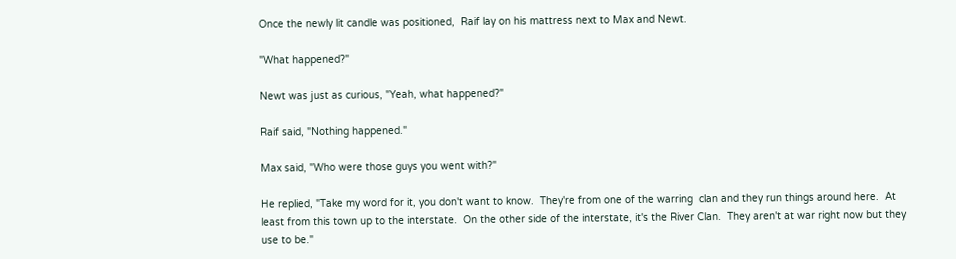Once the newly lit candle was positioned,  Raif lay on his mattress next to Max and Newt.

"What happened?"

Newt was just as curious, "Yeah, what happened?"

Raif said, "Nothing happened."

Max said, "Who were those guys you went with?"

He replied, "Take my word for it, you don't want to know.  They're from one of the warring  clan and they run things around here.  At least from this town up to the interstate.  On the other side of the interstate, it's the River Clan.  They aren't at war right now but they use to be."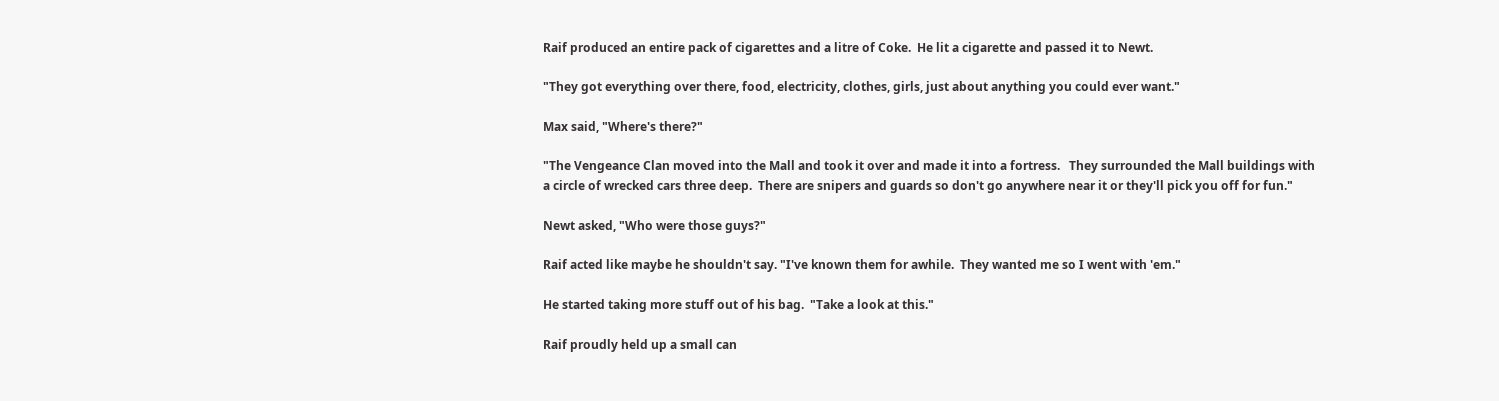Raif produced an entire pack of cigarettes and a litre of Coke.  He lit a cigarette and passed it to Newt.

"They got everything over there, food, electricity, clothes, girls, just about anything you could ever want."

Max said, "Where's there?"

"The Vengeance Clan moved into the Mall and took it over and made it into a fortress.   They surrounded the Mall buildings with a circle of wrecked cars three deep.  There are snipers and guards so don't go anywhere near it or they'll pick you off for fun."

Newt asked, "Who were those guys?"

Raif acted like maybe he shouldn't say. "I've known them for awhile.  They wanted me so I went with 'em."

He started taking more stuff out of his bag.  "Take a look at this."

Raif proudly held up a small can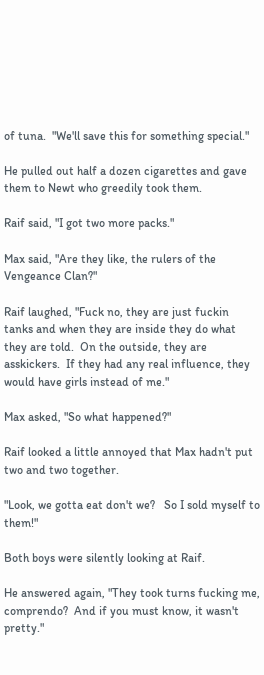of tuna.  "We'll save this for something special."

He pulled out half a dozen cigarettes and gave them to Newt who greedily took them.

Raif said, "I got two more packs."

Max said, "Are they like, the rulers of the Vengeance Clan?"

Raif laughed, "Fuck no, they are just fuckin tanks and when they are inside they do what they are told.  On the outside, they are asskickers.  If they had any real influence, they would have girls instead of me."

Max asked, "So what happened?"

Raif looked a little annoyed that Max hadn't put two and two together.

"Look, we gotta eat don't we?   So I sold myself to them!"

Both boys were silently looking at Raif.

He answered again, "They took turns fucking me, comprendo?  And if you must know, it wasn't pretty."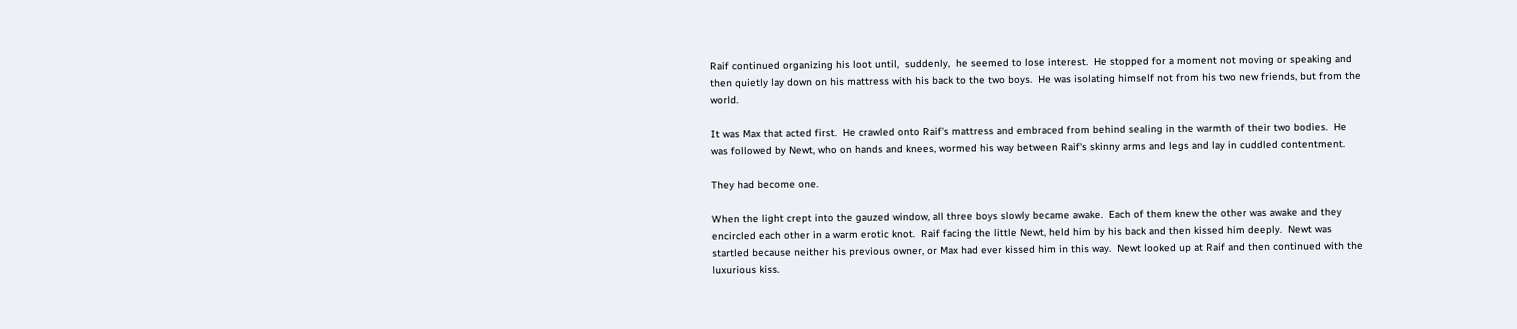Raif continued organizing his loot until,  suddenly,  he seemed to lose interest.  He stopped for a moment not moving or speaking and then quietly lay down on his mattress with his back to the two boys.  He was isolating himself not from his two new friends, but from the world.

It was Max that acted first.  He crawled onto Raif's mattress and embraced from behind sealing in the warmth of their two bodies.  He was followed by Newt, who on hands and knees, wormed his way between Raif's skinny arms and legs and lay in cuddled contentment.

They had become one.

When the light crept into the gauzed window, all three boys slowly became awake.  Each of them knew the other was awake and they encircled each other in a warm erotic knot.  Raif facing the little Newt, held him by his back and then kissed him deeply.  Newt was startled because neither his previous owner, or Max had ever kissed him in this way.  Newt looked up at Raif and then continued with the luxurious kiss.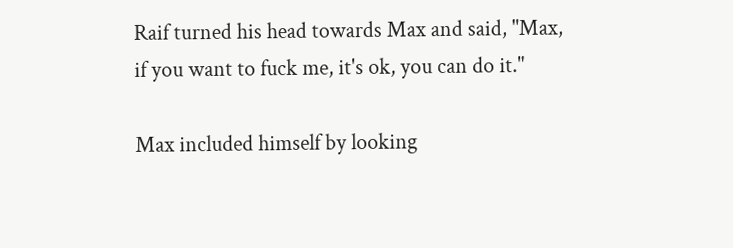Raif turned his head towards Max and said, "Max, if you want to fuck me, it's ok, you can do it."

Max included himself by looking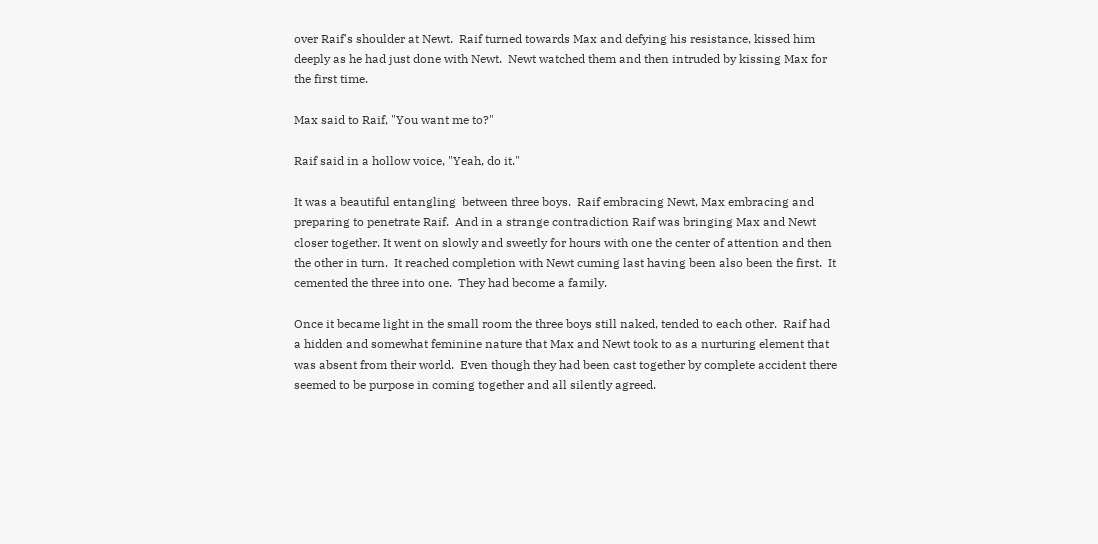over Raif's shoulder at Newt.  Raif turned towards Max and defying his resistance, kissed him deeply as he had just done with Newt.  Newt watched them and then intruded by kissing Max for the first time.

Max said to Raif, "You want me to?"

Raif said in a hollow voice, "Yeah, do it."

It was a beautiful entangling  between three boys.  Raif embracing Newt, Max embracing and preparing to penetrate Raif.  And in a strange contradiction Raif was bringing Max and Newt closer together. It went on slowly and sweetly for hours with one the center of attention and then the other in turn.  It reached completion with Newt cuming last having been also been the first.  It cemented the three into one.  They had become a family.

Once it became light in the small room the three boys still naked, tended to each other.  Raif had a hidden and somewhat feminine nature that Max and Newt took to as a nurturing element that was absent from their world.  Even though they had been cast together by complete accident there seemed to be purpose in coming together and all silently agreed.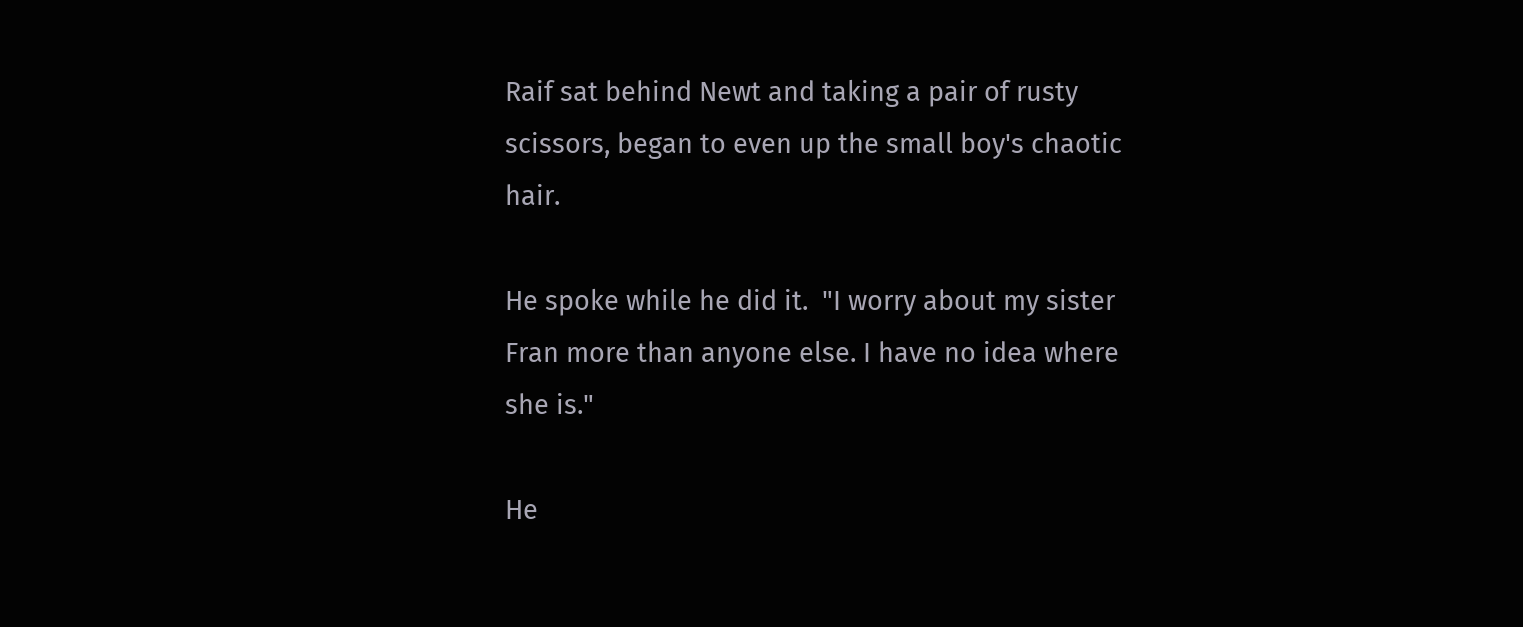Raif sat behind Newt and taking a pair of rusty scissors, began to even up the small boy's chaotic hair.

He spoke while he did it.  "I worry about my sister Fran more than anyone else. I have no idea where she is."

He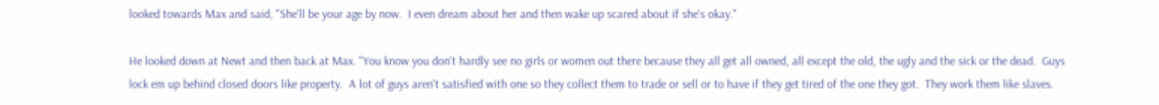looked towards Max and said, "She'll be your age by now.  I even dream about her and then wake up scared about if she's okay."

He looked down at Newt and then back at Max. "You know you don't hardly see no girls or women out there because they all get all owned, all except the old, the ugly and the sick or the dead.  Guys lock em up behind closed doors like property.  A lot of guys aren't satisfied with one so they collect them to trade or sell or to have if they get tired of the one they got.  They work them like slaves.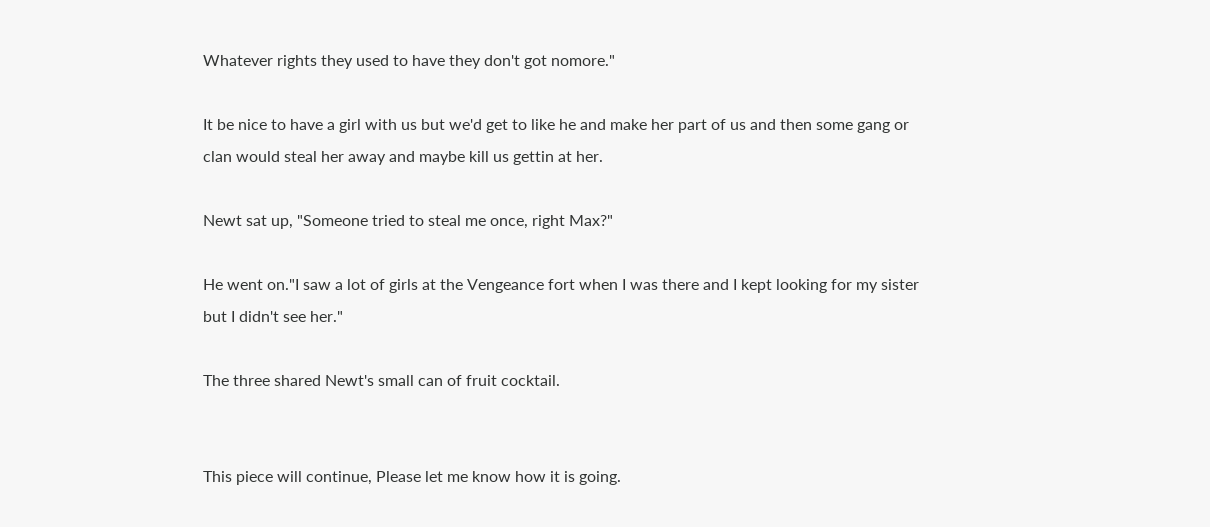Whatever rights they used to have they don't got nomore."

It be nice to have a girl with us but we'd get to like he and make her part of us and then some gang or clan would steal her away and maybe kill us gettin at her.

Newt sat up, "Someone tried to steal me once, right Max?"

He went on."I saw a lot of girls at the Vengeance fort when I was there and I kept looking for my sister but I didn't see her."

The three shared Newt's small can of fruit cocktail.


This piece will continue, Please let me know how it is going.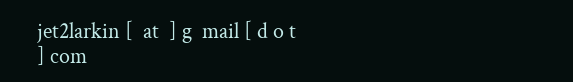jet2larkin [  at  ] g  mail [ d o t ] com